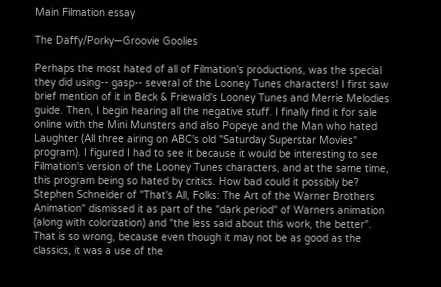Main Filmation essay

The Daffy/Porky—Groovie Goolies

Perhaps the most hated of all of Filmation's productions, was the special they did using-- gasp-- several of the Looney Tunes characters! I first saw brief mention of it in Beck & Friewald's Looney Tunes and Merrie Melodies guide. Then, I begin hearing all the negative stuff. I finally find it for sale online with the Mini Munsters and also Popeye and the Man who hated Laughter (All three airing on ABC's old "Saturday Superstar Movies" program). I figured I had to see it because it would be interesting to see Filmation's version of the Looney Tunes characters, and at the same time, this program being so hated by critics. How bad could it possibly be? Stephen Schneider of "That's All, Folks: The Art of the Warner Brothers Animation" dismissed it as part of the "dark period" of Warners animation (along with colorization) and "the less said about this work, the better".
That is so wrong, because even though it may not be as good as the classics, it was a use of the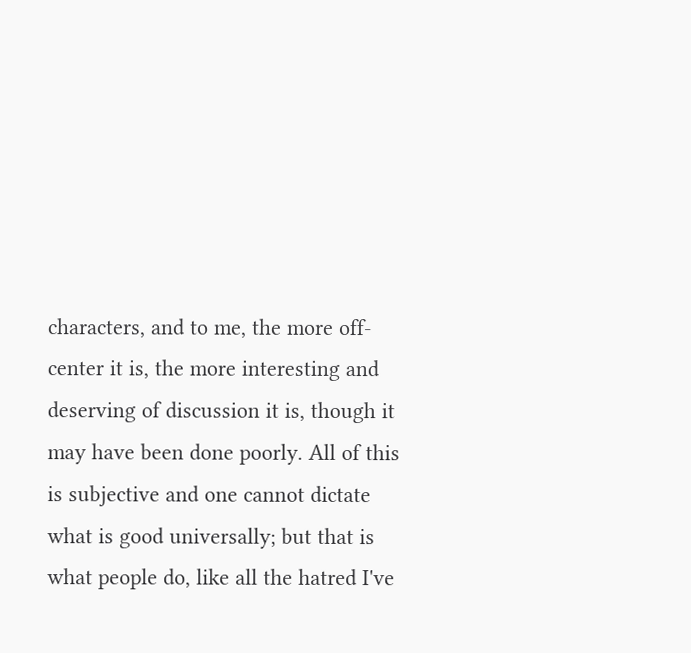characters, and to me, the more off-center it is, the more interesting and deserving of discussion it is, though it may have been done poorly. All of this is subjective and one cannot dictate what is good universally; but that is what people do, like all the hatred I've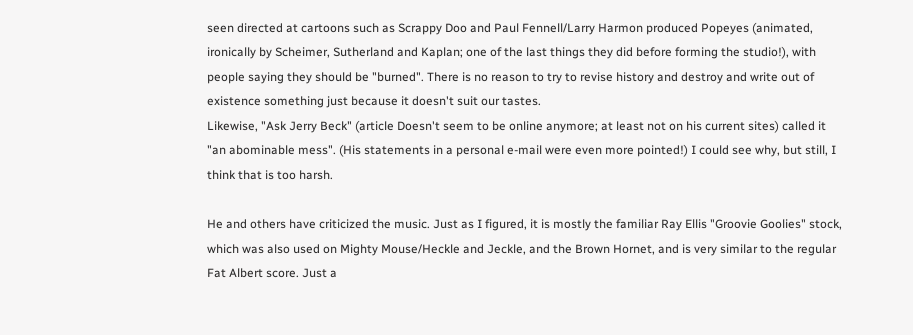seen directed at cartoons such as Scrappy Doo and Paul Fennell/Larry Harmon produced Popeyes (animated, ironically by Scheimer, Sutherland and Kaplan; one of the last things they did before forming the studio!), with people saying they should be "burned". There is no reason to try to revise history and destroy and write out of existence something just because it doesn't suit our tastes.
Likewise, "Ask Jerry Beck" (article Doesn't seem to be online anymore; at least not on his current sites) called it "an abominable mess". (His statements in a personal e-mail were even more pointed!) I could see why, but still, I think that is too harsh.

He and others have criticized the music. Just as I figured, it is mostly the familiar Ray Ellis "Groovie Goolies" stock, which was also used on Mighty Mouse/Heckle and Jeckle, and the Brown Hornet, and is very similar to the regular Fat Albert score. Just a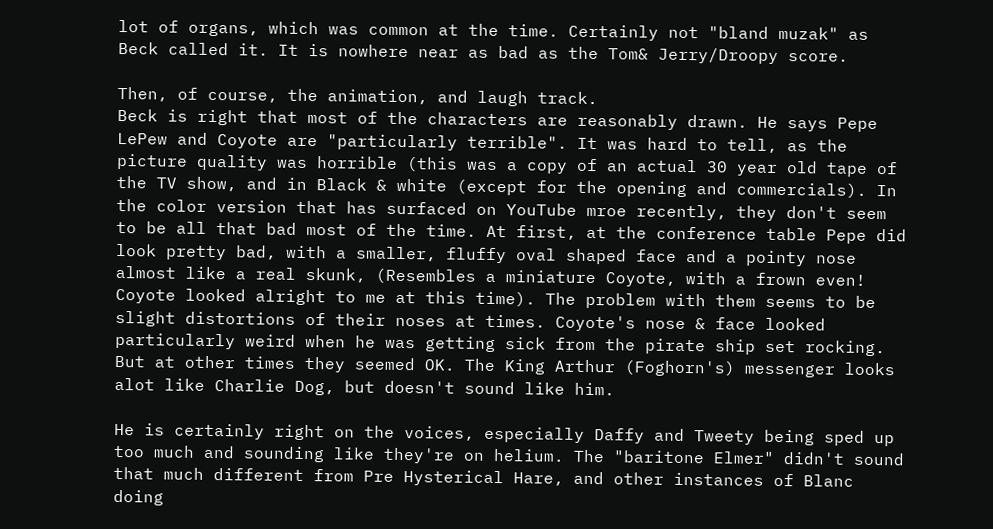lot of organs, which was common at the time. Certainly not "bland muzak" as Beck called it. It is nowhere near as bad as the Tom& Jerry/Droopy score.

Then, of course, the animation, and laugh track.
Beck is right that most of the characters are reasonably drawn. He says Pepe LePew and Coyote are "particularly terrible". It was hard to tell, as the picture quality was horrible (this was a copy of an actual 30 year old tape of the TV show, and in Black & white (except for the opening and commercials). In the color version that has surfaced on YouTube mroe recently, they don't seem to be all that bad most of the time. At first, at the conference table Pepe did look pretty bad, with a smaller, fluffy oval shaped face and a pointy nose almost like a real skunk, (Resembles a miniature Coyote, with a frown even! Coyote looked alright to me at this time). The problem with them seems to be slight distortions of their noses at times. Coyote's nose & face looked particularly weird when he was getting sick from the pirate ship set rocking. But at other times they seemed OK. The King Arthur (Foghorn's) messenger looks alot like Charlie Dog, but doesn't sound like him.

He is certainly right on the voices, especially Daffy and Tweety being sped up too much and sounding like they're on helium. The "baritone Elmer" didn't sound that much different from Pre Hysterical Hare, and other instances of Blanc doing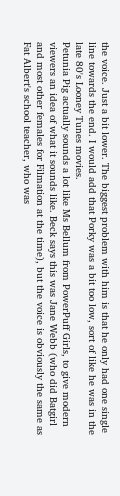the voice. Just a bit lower. The biggest problem with him is that he only had one single line towards the end. I would add that Porky was a bit too low, sort of like he was in the late 80's Looney Tunes movies.
Petunia Pig actually sounds a lot like Ms Bellum from PowerPuff Girls, to give modern viewers an idea of what it sounds like. Beck says this was Jane Webb (who did Batgirl and most other females for Filmation at the time), but the voice is obviously the same as Fat Albert's school teacher, who was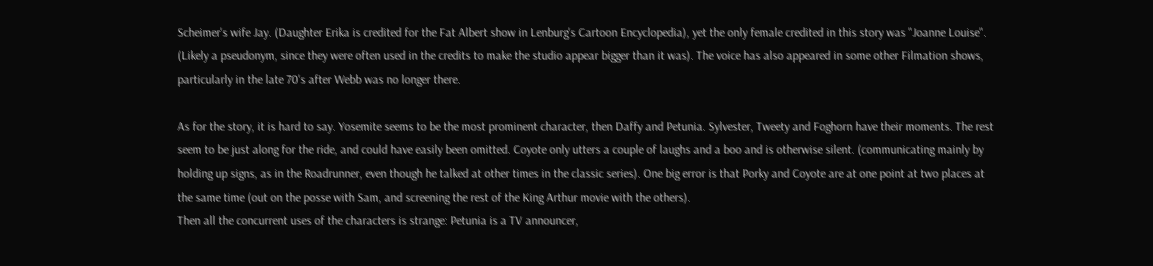Scheimer's wife Jay. (Daughter Erika is credited for the Fat Albert show in Lenburg's Cartoon Encyclopedia), yet the only female credited in this story was "Joanne Louise". (Likely a pseudonym, since they were often used in the credits to make the studio appear bigger than it was). The voice has also appeared in some other Filmation shows, particularly in the late 70's after Webb was no longer there.

As for the story, it is hard to say. Yosemite seems to be the most prominent character, then Daffy and Petunia. Sylvester, Tweety and Foghorn have their moments. The rest seem to be just along for the ride, and could have easily been omitted. Coyote only utters a couple of laughs and a boo and is otherwise silent. (communicating mainly by holding up signs, as in the Roadrunner, even though he talked at other times in the classic series). One big error is that Porky and Coyote are at one point at two places at the same time (out on the posse with Sam, and screening the rest of the King Arthur movie with the others).
Then all the concurrent uses of the characters is strange: Petunia is a TV announcer,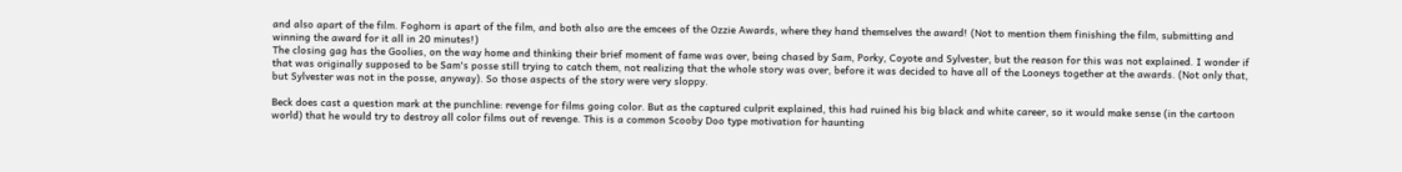and also apart of the film. Foghorn is apart of the film, and both also are the emcees of the Ozzie Awards, where they hand themselves the award! (Not to mention them finishing the film, submitting and winning the award for it all in 20 minutes!)
The closing gag has the Goolies, on the way home and thinking their brief moment of fame was over, being chased by Sam, Porky, Coyote and Sylvester, but the reason for this was not explained. I wonder if that was originally supposed to be Sam's posse still trying to catch them, not realizing that the whole story was over, before it was decided to have all of the Looneys together at the awards. (Not only that, but Sylvester was not in the posse, anyway). So those aspects of the story were very sloppy.

Beck does cast a question mark at the punchline: revenge for films going color. But as the captured culprit explained, this had ruined his big black and white career, so it would make sense (in the cartoon world) that he would try to destroy all color films out of revenge. This is a common Scooby Doo type motivation for haunting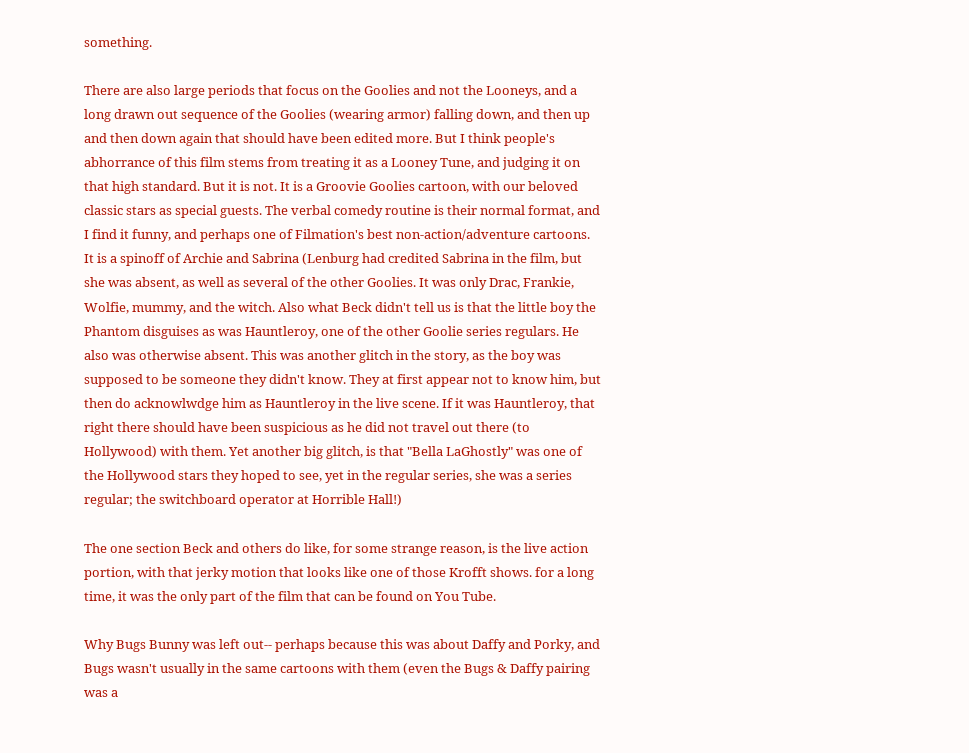something.

There are also large periods that focus on the Goolies and not the Looneys, and a long drawn out sequence of the Goolies (wearing armor) falling down, and then up and then down again that should have been edited more. But I think people's abhorrance of this film stems from treating it as a Looney Tune, and judging it on that high standard. But it is not. It is a Groovie Goolies cartoon, with our beloved classic stars as special guests. The verbal comedy routine is their normal format, and I find it funny, and perhaps one of Filmation's best non-action/adventure cartoons.
It is a spinoff of Archie and Sabrina (Lenburg had credited Sabrina in the film, but she was absent, as well as several of the other Goolies. It was only Drac, Frankie, Wolfie, mummy, and the witch. Also what Beck didn't tell us is that the little boy the Phantom disguises as was Hauntleroy, one of the other Goolie series regulars. He also was otherwise absent. This was another glitch in the story, as the boy was supposed to be someone they didn't know. They at first appear not to know him, but then do acknowlwdge him as Hauntleroy in the live scene. If it was Hauntleroy, that right there should have been suspicious as he did not travel out there (to Hollywood) with them. Yet another big glitch, is that "Bella LaGhostly" was one of the Hollywood stars they hoped to see, yet in the regular series, she was a series regular; the switchboard operator at Horrible Hall!)

The one section Beck and others do like, for some strange reason, is the live action portion, with that jerky motion that looks like one of those Krofft shows. for a long time, it was the only part of the film that can be found on You Tube.

Why Bugs Bunny was left out-- perhaps because this was about Daffy and Porky, and Bugs wasn't usually in the same cartoons with them (even the Bugs & Daffy pairing was a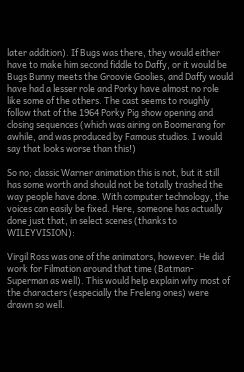later addition). If Bugs was there, they would either have to make him second fiddle to Daffy, or it would be Bugs Bunny meets the Groovie Goolies, and Daffy would have had a lesser role and Porky have almost no role like some of the others. The cast seems to roughly follow that of the 1964 Porky Pig show opening and closing sequences (which was airing on Boomerang for awhile, and was produced by Famous studios. I would say that looks worse than this!)

So no; classic Warner animation this is not, but it still has some worth and should not be totally trashed the way people have done. With computer technology, the voices can easily be fixed. Here, someone has actually done just that, in select scenes (thanks to WILEYVISION):

Virgil Ross was one of the animators, however. He did work for Filmation around that time (Batman-Superman as well). This would help explain why most of the characters (especially the Freleng ones) were drawn so well.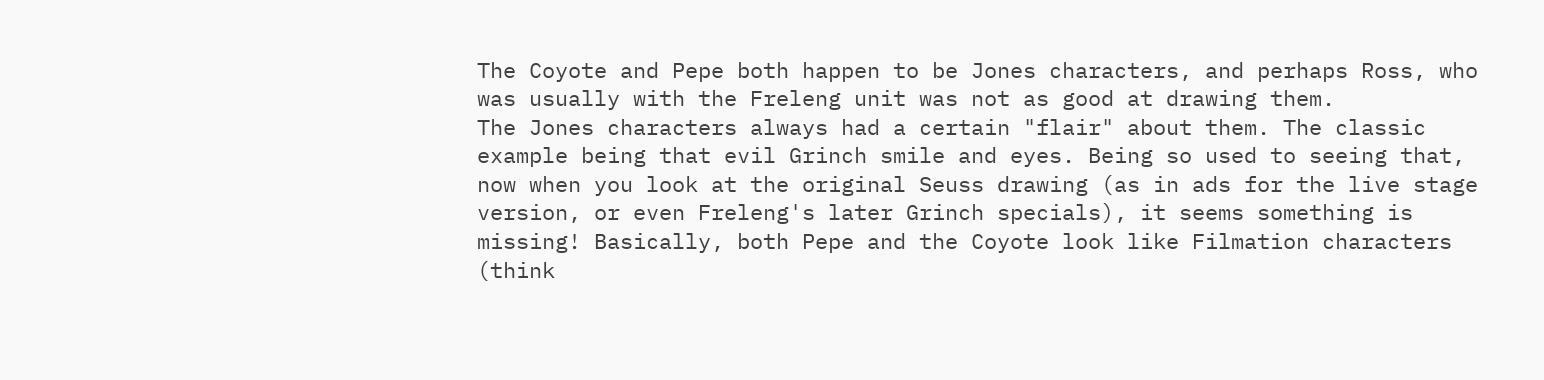The Coyote and Pepe both happen to be Jones characters, and perhaps Ross, who was usually with the Freleng unit was not as good at drawing them.
The Jones characters always had a certain "flair" about them. The classic example being that evil Grinch smile and eyes. Being so used to seeing that, now when you look at the original Seuss drawing (as in ads for the live stage version, or even Freleng's later Grinch specials), it seems something is missing! Basically, both Pepe and the Coyote look like Filmation characters (think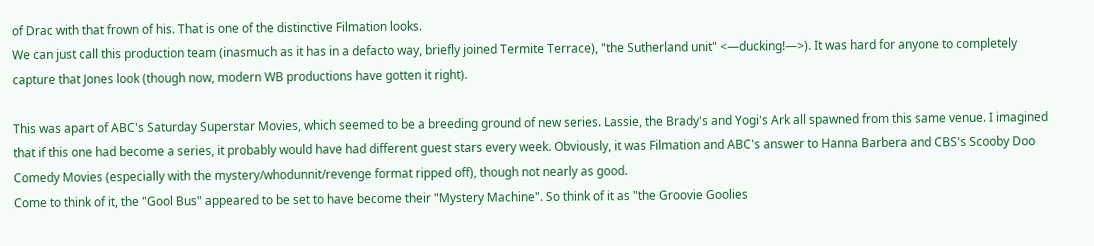of Drac with that frown of his. That is one of the distinctive Filmation looks.
We can just call this production team (inasmuch as it has in a defacto way, briefly joined Termite Terrace), "the Sutherland unit" <—ducking!—>). It was hard for anyone to completely capture that Jones look (though now, modern WB productions have gotten it right).

This was apart of ABC's Saturday Superstar Movies, which seemed to be a breeding ground of new series. Lassie, the Brady's and Yogi's Ark all spawned from this same venue. I imagined that if this one had become a series, it probably would have had different guest stars every week. Obviously, it was Filmation and ABC's answer to Hanna Barbera and CBS's Scooby Doo Comedy Movies (especially with the mystery/whodunnit/revenge format ripped off), though not nearly as good.
Come to think of it, the "Gool Bus" appeared to be set to have become their "Mystery Machine". So think of it as "the Groovie Goolies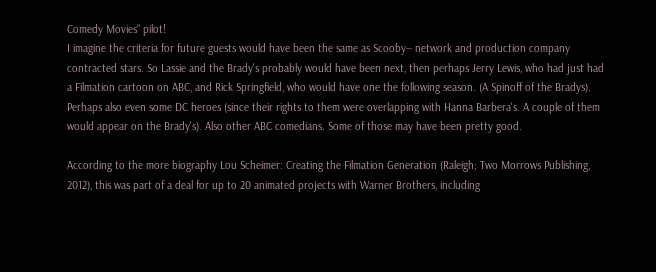Comedy Movies" pilot!
I imagine the criteria for future guests would have been the same as Scooby-- network and production company contracted stars. So Lassie and the Brady's probably would have been next, then perhaps Jerry Lewis, who had just had a Filmation cartoon on ABC, and Rick Springfield, who would have one the following season. (A Spinoff of the Bradys). Perhaps also even some DC heroes (since their rights to them were overlapping with Hanna Barbera's. A couple of them would appear on the Brady's). Also other ABC comedians. Some of those may have been pretty good.

According to the more biography Lou Scheimer: Creating the Filmation Generation (Raleigh; Two Morrows Publishing, 2012), this was part of a deal for up to 20 animated projects with Warner Brothers, including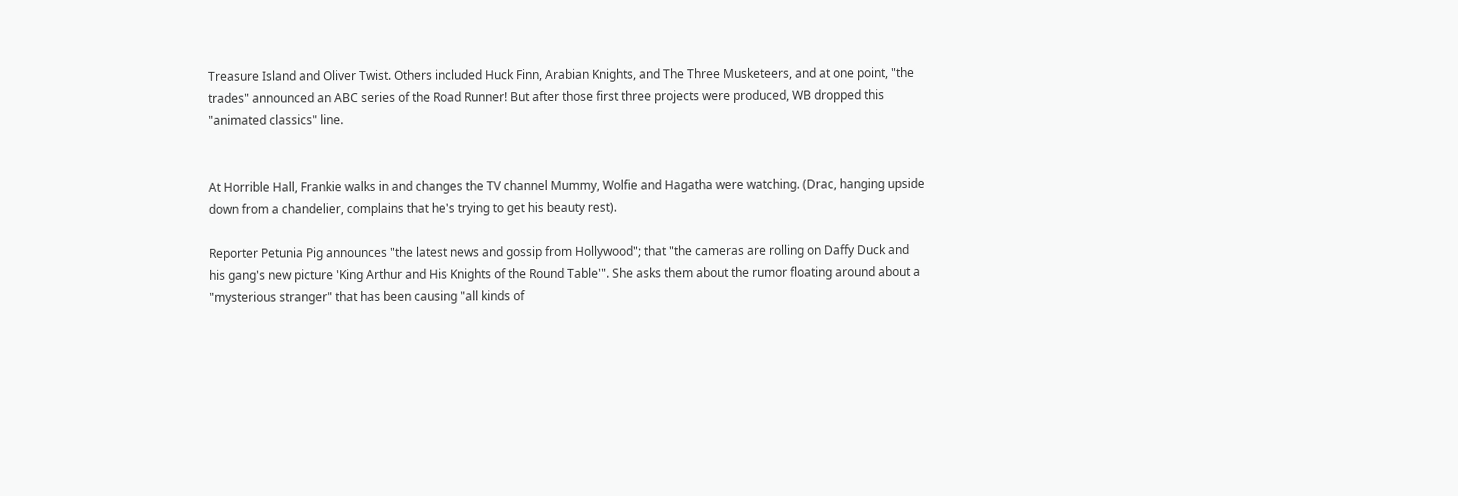Treasure Island and Oliver Twist. Others included Huck Finn, Arabian Knights, and The Three Musketeers, and at one point, "the trades" announced an ABC series of the Road Runner! But after those first three projects were produced, WB dropped this "animated classics" line.


At Horrible Hall, Frankie walks in and changes the TV channel Mummy, Wolfie and Hagatha were watching. (Drac, hanging upside down from a chandelier, complains that he's trying to get his beauty rest).

Reporter Petunia Pig announces "the latest news and gossip from Hollywood"; that "the cameras are rolling on Daffy Duck and his gang's new picture 'King Arthur and His Knights of the Round Table'". She asks them about the rumor floating around about a "mysterious stranger" that has been causing "all kinds of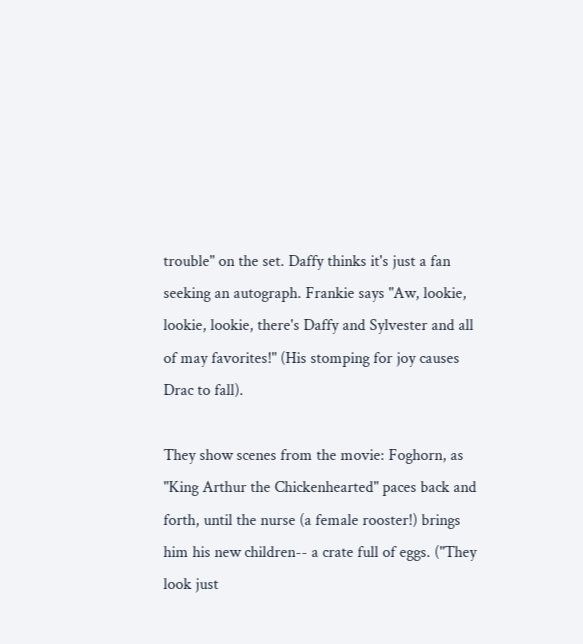trouble" on the set. Daffy thinks it's just a fan seeking an autograph. Frankie says "Aw, lookie, lookie, lookie, there's Daffy and Sylvester and all of may favorites!" (His stomping for joy causes Drac to fall).

They show scenes from the movie: Foghorn, as "King Arthur the Chickenhearted" paces back and forth, until the nurse (a female rooster!) brings him his new children-- a crate full of eggs. ("They look just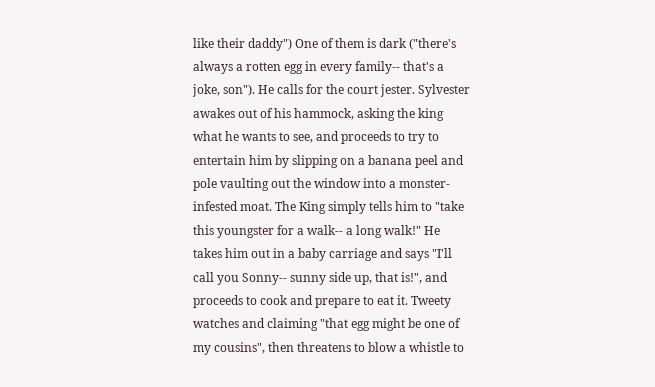like their daddy") One of them is dark ("there's always a rotten egg in every family-- that's a joke, son"). He calls for the court jester. Sylvester awakes out of his hammock, asking the king what he wants to see, and proceeds to try to entertain him by slipping on a banana peel and pole vaulting out the window into a monster-infested moat. The King simply tells him to "take this youngster for a walk-- a long walk!" He takes him out in a baby carriage and says "I'll call you Sonny-- sunny side up, that is!", and proceeds to cook and prepare to eat it. Tweety watches and claiming "that egg might be one of my cousins", then threatens to blow a whistle to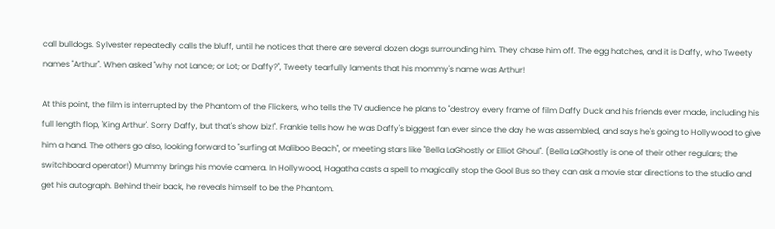call bulldogs. Sylvester repeatedly calls the bluff, until he notices that there are several dozen dogs surrounding him. They chase him off. The egg hatches, and it is Daffy, who Tweety names "Arthur". When asked "why not Lance; or Lot; or Daffy?", Tweety tearfully laments that his mommy's name was Arthur!

At this point, the film is interrupted by the Phantom of the Flickers, who tells the TV audience he plans to "destroy every frame of film Daffy Duck and his friends ever made, including his full length flop, 'King Arthur'. Sorry Daffy, but that's show biz!". Frankie tells how he was Daffy's biggest fan ever since the day he was assembled, and says he's going to Hollywood to give him a hand. The others go also, looking forward to "surfing at Maliboo Beach", or meeting stars like "Bella LaGhostly or Elliot Ghoul". (Bella LaGhostly is one of their other regulars; the switchboard operator!) Mummy brings his movie camera. In Hollywood, Hagatha casts a spell to magically stop the Gool Bus so they can ask a movie star directions to the studio and get his autograph. Behind their back, he reveals himself to be the Phantom.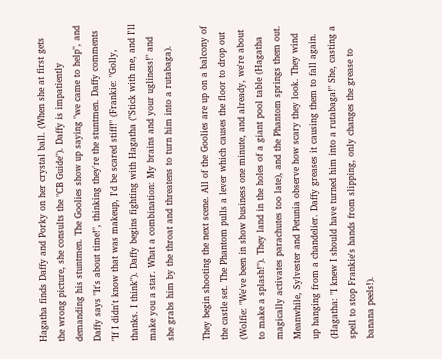Hagatha finds Daffy and Porky on her crystal ball. (When she at first gets the wrong picture, she consults the "CB Guide"). Daffy is impatiently demanding his stuntmen. The Goolies show up saying "we came to help", and Daffy says "It's about time!", thinking they're the stuntmen. Daffy comments "If I didn't know that was makeup, I'd be scared stiff!" (Frankie: "Golly, thanks. I think"). Daffy begins fighting with Hagatha ("Stick with me, and I'll make you a star. What a combination: My brains and your ugliness!" and she grabs him by the throat and threatens to turn him into a rutabaga).

They begin shooting the next scene. All of the Goolies are up on a balcony of the castle set. The Phantom pulls a lever which causes the floor to drop out (Wolfie: "We've been in show business one minute, and already, we're about to make a splash!"). They land in the holes of a giant pool table (Hagatha magically activates parachutes too late), and the Phantom springs them out. Meanwhile, Sylvester and Petunia observe how scary they look. They wind up hanging from a chandelier. Daffy greases it causing them to fall again. (Hagatha: "I knew I should have turned him into a rutabaga!" She, casting a spell to stop Frankie's hands from slipping, only changes the grease to banana peels!).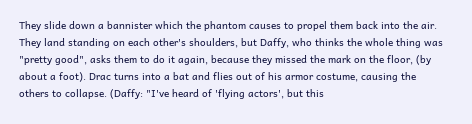They slide down a bannister which the phantom causes to propel them back into the air. They land standing on each other's shoulders, but Daffy, who thinks the whole thing was "pretty good", asks them to do it again, because they missed the mark on the floor, (by about a foot). Drac turns into a bat and flies out of his armor costume, causing the others to collapse. (Daffy: "I've heard of 'flying actors', but this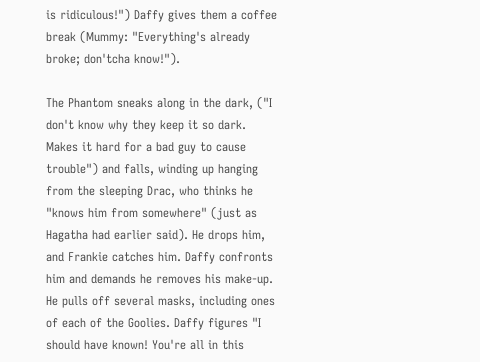is ridiculous!") Daffy gives them a coffee break (Mummy: "Everything's already broke; don'tcha know!").

The Phantom sneaks along in the dark, ("I don't know why they keep it so dark. Makes it hard for a bad guy to cause trouble") and falls, winding up hanging from the sleeping Drac, who thinks he "knows him from somewhere" (just as Hagatha had earlier said). He drops him, and Frankie catches him. Daffy confronts him and demands he removes his make-up. He pulls off several masks, including ones of each of the Goolies. Daffy figures "I should have known! You're all in this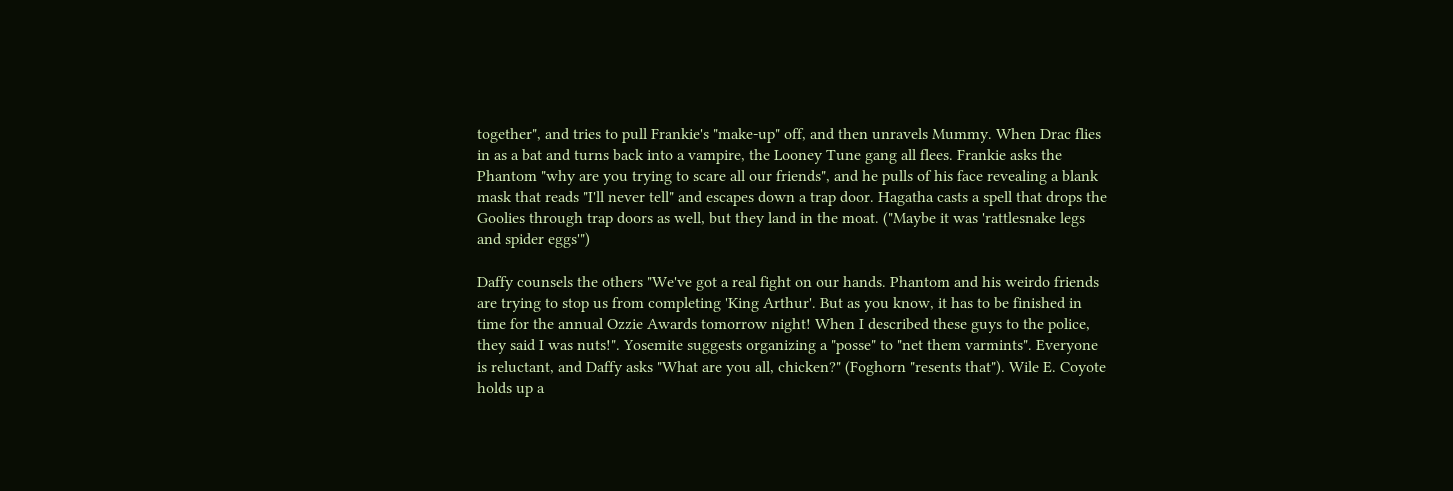together", and tries to pull Frankie's "make-up" off, and then unravels Mummy. When Drac flies in as a bat and turns back into a vampire, the Looney Tune gang all flees. Frankie asks the Phantom "why are you trying to scare all our friends", and he pulls of his face revealing a blank mask that reads "I'll never tell" and escapes down a trap door. Hagatha casts a spell that drops the Goolies through trap doors as well, but they land in the moat. ("Maybe it was 'rattlesnake legs and spider eggs'")

Daffy counsels the others "We've got a real fight on our hands. Phantom and his weirdo friends are trying to stop us from completing 'King Arthur'. But as you know, it has to be finished in time for the annual Ozzie Awards tomorrow night! When I described these guys to the police, they said I was nuts!". Yosemite suggests organizing a "posse" to "net them varmints". Everyone is reluctant, and Daffy asks "What are you all, chicken?" (Foghorn "resents that"). Wile E. Coyote holds up a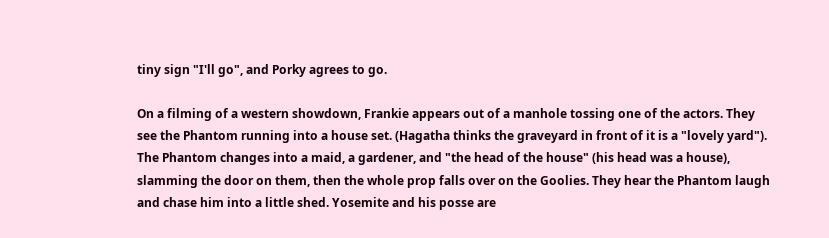tiny sign "I'll go", and Porky agrees to go.

On a filming of a western showdown, Frankie appears out of a manhole tossing one of the actors. They see the Phantom running into a house set. (Hagatha thinks the graveyard in front of it is a "lovely yard"). The Phantom changes into a maid, a gardener, and "the head of the house" (his head was a house), slamming the door on them, then the whole prop falls over on the Goolies. They hear the Phantom laugh and chase him into a little shed. Yosemite and his posse are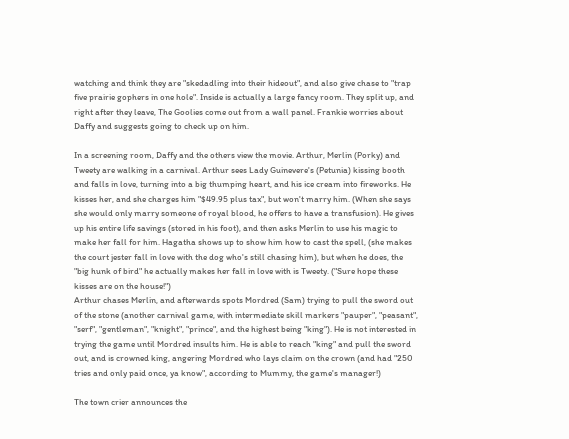watching and think they are "skedadling into their hideout", and also give chase to "trap five prairie gophers in one hole". Inside is actually a large fancy room. They split up, and right after they leave, The Goolies come out from a wall panel. Frankie worries about Daffy and suggests going to check up on him.

In a screening room, Daffy and the others view the movie. Arthur, Merlin (Porky) and Tweety are walking in a carnival. Arthur sees Lady Guinevere's (Petunia) kissing booth and falls in love, turning into a big thumping heart, and his ice cream into fireworks. He kisses her, and she charges him "$49.95 plus tax", but won't marry him. (When she says she would only marry someone of royal blood, he offers to have a transfusion). He gives up his entire life savings (stored in his foot), and then asks Merlin to use his magic to make her fall for him. Hagatha shows up to show him how to cast the spell, (she makes the court jester fall in love with the dog who's still chasing him), but when he does, the "big hunk of bird" he actually makes her fall in love with is Tweety. ("Sure hope these kisses are on the house!")
Arthur chases Merlin, and afterwards spots Mordred (Sam) trying to pull the sword out of the stone (another carnival game, with intermediate skill markers "pauper", "peasant", "serf", "gentleman", "knight", "prince", and the highest being "king"). He is not interested in trying the game until Mordred insults him. He is able to reach "king" and pull the sword out, and is crowned king, angering Mordred who lays claim on the crown (and had "250 tries and only paid once, ya know", according to Mummy, the game's manager!)

The town crier announces the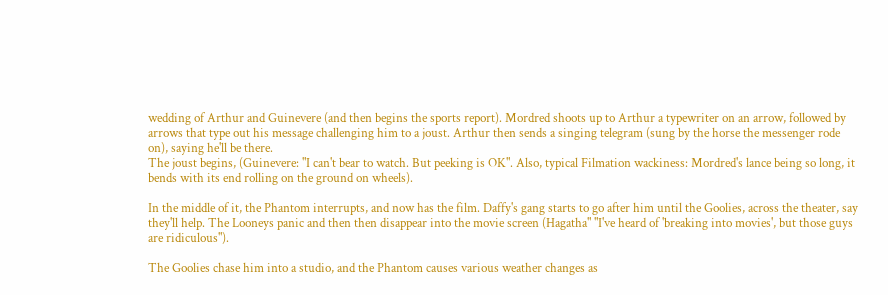wedding of Arthur and Guinevere (and then begins the sports report). Mordred shoots up to Arthur a typewriter on an arrow, followed by arrows that type out his message challenging him to a joust. Arthur then sends a singing telegram (sung by the horse the messenger rode on), saying he'll be there.
The joust begins, (Guinevere: "I can't bear to watch. But peeking is OK". Also, typical Filmation wackiness: Mordred's lance being so long, it bends with its end rolling on the ground on wheels).

In the middle of it, the Phantom interrupts, and now has the film. Daffy's gang starts to go after him until the Goolies, across the theater, say they'll help. The Looneys panic and then then disappear into the movie screen (Hagatha" "I've heard of 'breaking into movies', but those guys are ridiculous").

The Goolies chase him into a studio, and the Phantom causes various weather changes as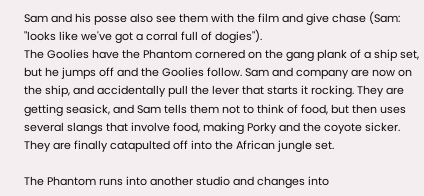Sam and his posse also see them with the film and give chase (Sam: "looks like we've got a corral full of dogies").
The Goolies have the Phantom cornered on the gang plank of a ship set, but he jumps off and the Goolies follow. Sam and company are now on the ship, and accidentally pull the lever that starts it rocking. They are getting seasick, and Sam tells them not to think of food, but then uses several slangs that involve food, making Porky and the coyote sicker. They are finally catapulted off into the African jungle set.

The Phantom runs into another studio and changes into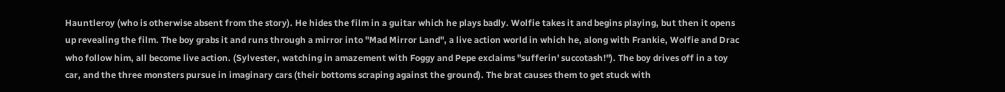Hauntleroy (who is otherwise absent from the story). He hides the film in a guitar which he plays badly. Wolfie takes it and begins playing, but then it opens up revealing the film. The boy grabs it and runs through a mirror into "Mad Mirror Land", a live action world in which he, along with Frankie, Wolfie and Drac who follow him, all become live action. (Sylvester, watching in amazement with Foggy and Pepe exclaims "sufferin' succotash!"). The boy drives off in a toy car, and the three monsters pursue in imaginary cars (their bottoms scraping against the ground). The brat causes them to get stuck with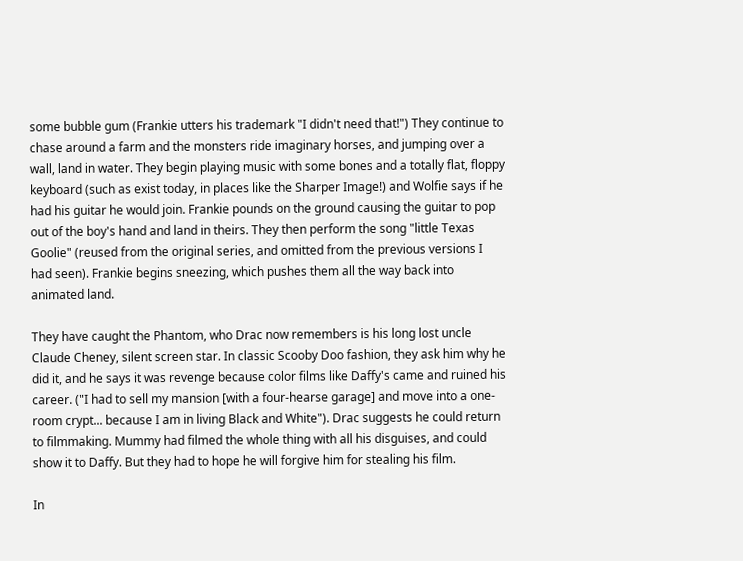some bubble gum (Frankie utters his trademark "I didn't need that!") They continue to chase around a farm and the monsters ride imaginary horses, and jumping over a wall, land in water. They begin playing music with some bones and a totally flat, floppy keyboard (such as exist today, in places like the Sharper Image!) and Wolfie says if he had his guitar he would join. Frankie pounds on the ground causing the guitar to pop out of the boy's hand and land in theirs. They then perform the song "little Texas Goolie" (reused from the original series, and omitted from the previous versions I had seen). Frankie begins sneezing, which pushes them all the way back into animated land.

They have caught the Phantom, who Drac now remembers is his long lost uncle Claude Cheney, silent screen star. In classic Scooby Doo fashion, they ask him why he did it, and he says it was revenge because color films like Daffy's came and ruined his career. ("I had to sell my mansion [with a four-hearse garage] and move into a one-room crypt... because I am in living Black and White"). Drac suggests he could return to filmmaking. Mummy had filmed the whole thing with all his disguises, and could show it to Daffy. But they had to hope he will forgive him for stealing his film.

In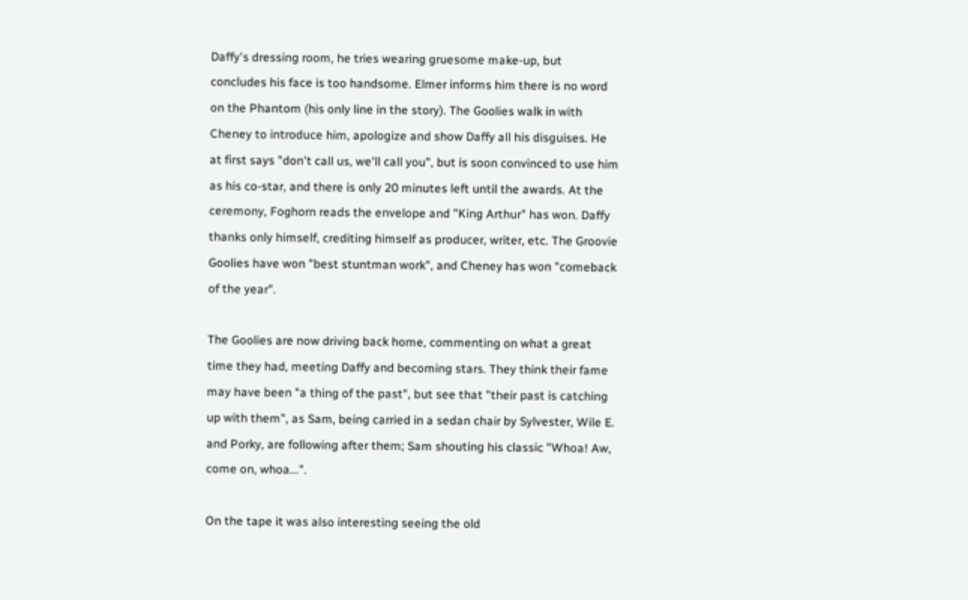Daffy's dressing room, he tries wearing gruesome make-up, but concludes his face is too handsome. Elmer informs him there is no word on the Phantom (his only line in the story). The Goolies walk in with Cheney to introduce him, apologize and show Daffy all his disguises. He at first says "don't call us, we'll call you", but is soon convinced to use him as his co-star, and there is only 20 minutes left until the awards. At the ceremony, Foghorn reads the envelope and "King Arthur" has won. Daffy thanks only himself, crediting himself as producer, writer, etc. The Groovie Goolies have won "best stuntman work", and Cheney has won "comeback of the year".

The Goolies are now driving back home, commenting on what a great time they had, meeting Daffy and becoming stars. They think their fame may have been "a thing of the past", but see that "their past is catching up with them", as Sam, being carried in a sedan chair by Sylvester, Wile E. and Porky, are following after them; Sam shouting his classic "Whoa! Aw, come on, whoa...".

On the tape it was also interesting seeing the old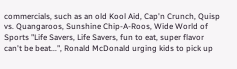commercials, such as an old Kool Aid, Cap'n Crunch, Quisp vs. Quangaroos, Sunshine Chip-A-Roos, Wide World of Sports "Life Savers, Life Savers, fun to eat, super flavor can't be beat...", Ronald McDonald urging kids to pick up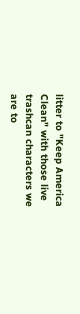litter to "Keep America Clean" with those live trashcan characters we are to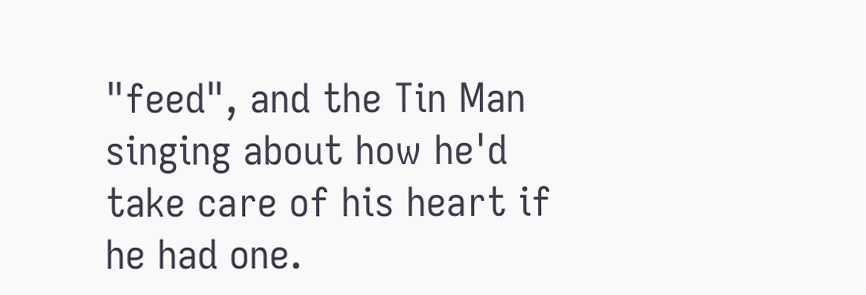"feed", and the Tin Man singing about how he'd take care of his heart if he had one.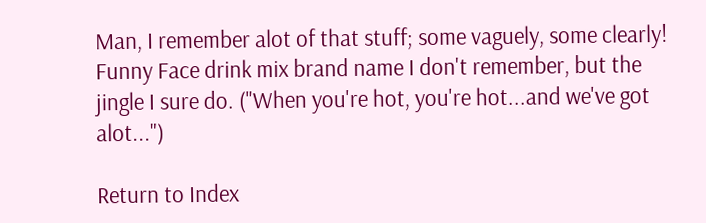Man, I remember alot of that stuff; some vaguely, some clearly! Funny Face drink mix brand name I don't remember, but the jingle I sure do. ("When you're hot, you're hot...and we've got alot...")

Return to Index